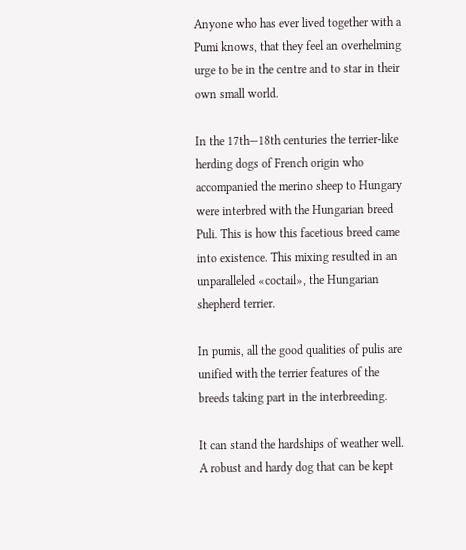Anyone who has ever lived together with a Pumi knows, that they feel an overhelming urge to be in the centre and to star in their own small world.

In the 17th—18th centuries the terrier-like herding dogs of French origin who accompanied the merino sheep to Hungary were interbred with the Hungarian breed Puli. This is how this facetious breed came into existence. This mixing resulted in an unparalleled «coctail», the Hungarian shepherd terrier.

In pumis, all the good qualities of pulis are unified with the terrier features of the breeds taking part in the interbreeding.

It can stand the hardships of weather well. A robust and hardy dog that can be kept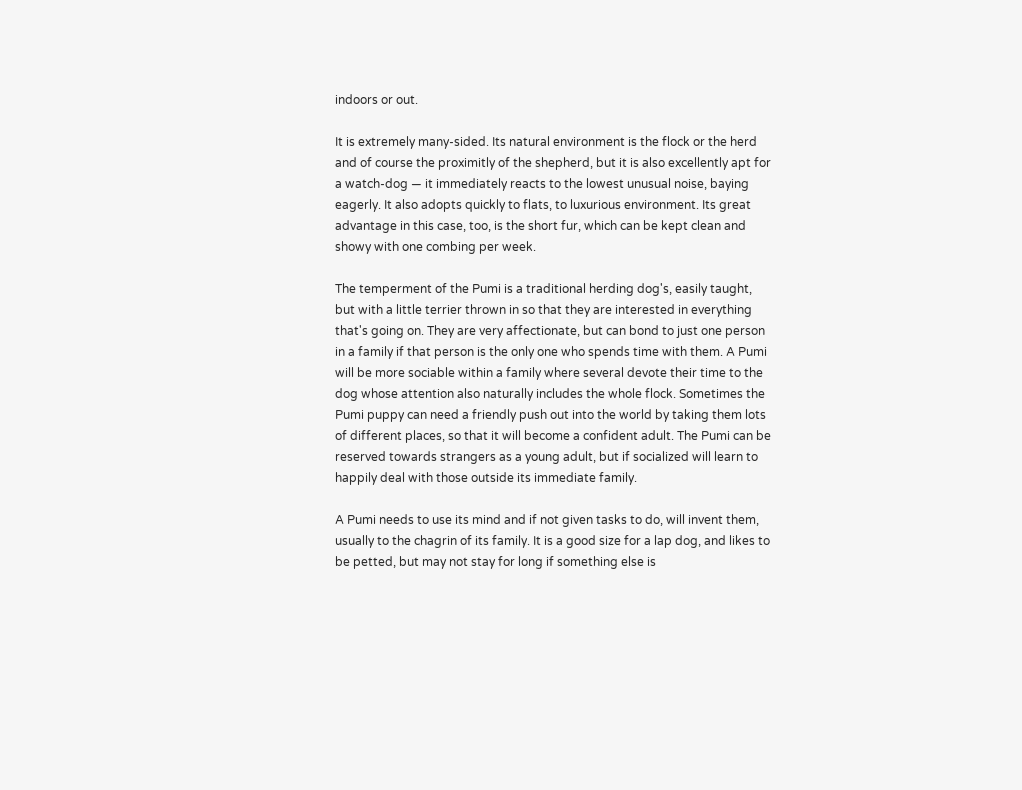indoors or out.

It is extremely many-sided. Its natural environment is the flock or the herd and of course the proximitly of the shepherd, but it is also excellently apt for a watch-dog — it immediately reacts to the lowest unusual noise, baying eagerly. It also adopts quickly to flats, to luxurious environment. Its great advantage in this case, too, is the short fur, which can be kept clean and showy with one combing per week.

The temperment of the Pumi is a traditional herding dog's, easily taught, but with a little terrier thrown in so that they are interested in everything that's going on. They are very affectionate, but can bond to just one person in a family if that person is the only one who spends time with them. A Pumi will be more sociable within a family where several devote their time to the dog whose attention also naturally includes the whole flock. Sometimes the Pumi puppy can need a friendly push out into the world by taking them lots of different places, so that it will become a confident adult. The Pumi can be reserved towards strangers as a young adult, but if socialized will learn to happily deal with those outside its immediate family.

A Pumi needs to use its mind and if not given tasks to do, will invent them, usually to the chagrin of its family. It is a good size for a lap dog, and likes to be petted, but may not stay for long if something else is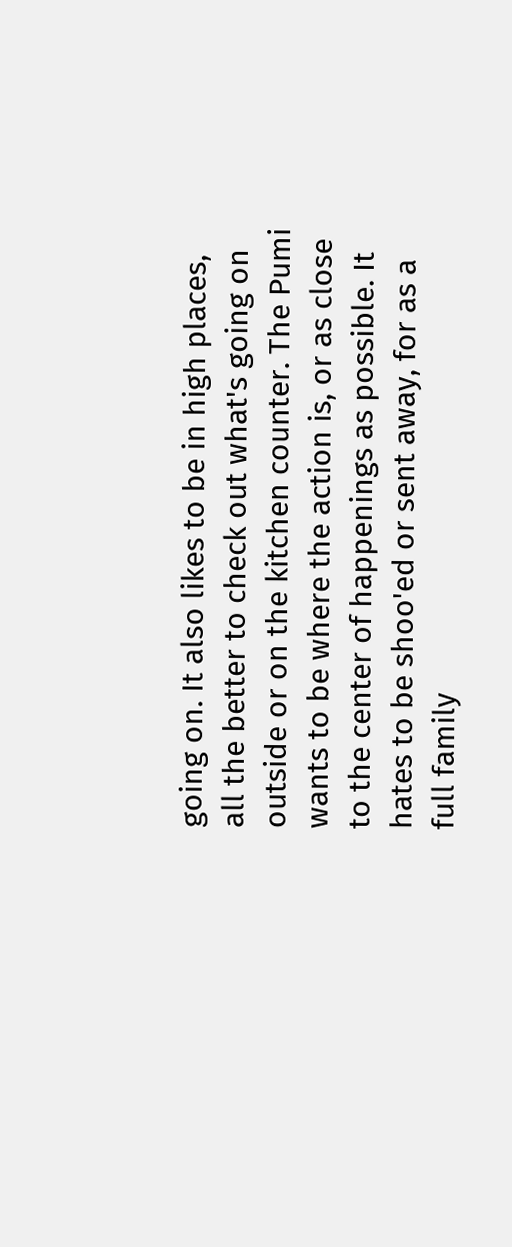going on. It also likes to be in high places, all the better to check out what's going on outside or on the kitchen counter. The Pumi wants to be where the action is, or as close to the center of happenings as possible. It hates to be shoo'ed or sent away, for as a full family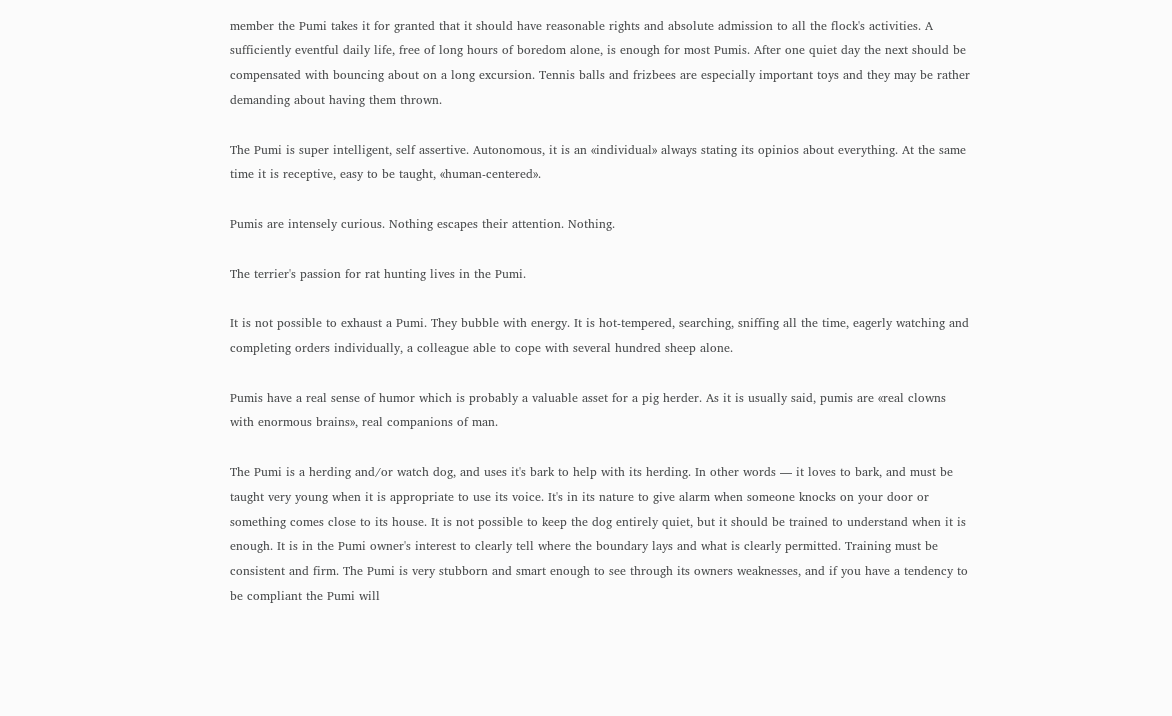member the Pumi takes it for granted that it should have reasonable rights and absolute admission to all the flock's activities. A sufficiently eventful daily life, free of long hours of boredom alone, is enough for most Pumis. After one quiet day the next should be compensated with bouncing about on a long excursion. Tennis balls and frizbees are especially important toys and they may be rather demanding about having them thrown.

The Pumi is super intelligent, self assertive. Autonomous, it is an «individual» always stating its opinios about everything. At the same time it is receptive, easy to be taught, «human-centered».

Pumis are intensely curious. Nothing escapes their attention. Nothing.

The terrier's passion for rat hunting lives in the Pumi.

It is not possible to exhaust a Pumi. They bubble with energy. It is hot-tempered, searching, sniffing all the time, eagerly watching and completing orders individually, a colleague able to cope with several hundred sheep alone.

Pumis have a real sense of humor which is probably a valuable asset for a pig herder. As it is usually said, pumis are «real clowns with enormous brains», real companions of man.

The Pumi is a herding and/or watch dog, and uses it's bark to help with its herding. In other words — it loves to bark, and must be taught very young when it is appropriate to use its voice. It's in its nature to give alarm when someone knocks on your door or something comes close to its house. It is not possible to keep the dog entirely quiet, but it should be trained to understand when it is enough. It is in the Pumi owner's interest to clearly tell where the boundary lays and what is clearly permitted. Training must be consistent and firm. The Pumi is very stubborn and smart enough to see through its owners weaknesses, and if you have a tendency to be compliant the Pumi will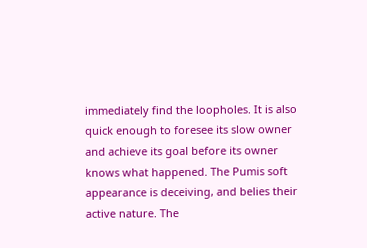immediately find the loopholes. It is also quick enough to foresee its slow owner and achieve its goal before its owner knows what happened. The Pumis soft appearance is deceiving, and belies their active nature. The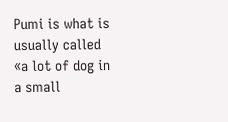Pumi is what is usually called «a lot of dog in a small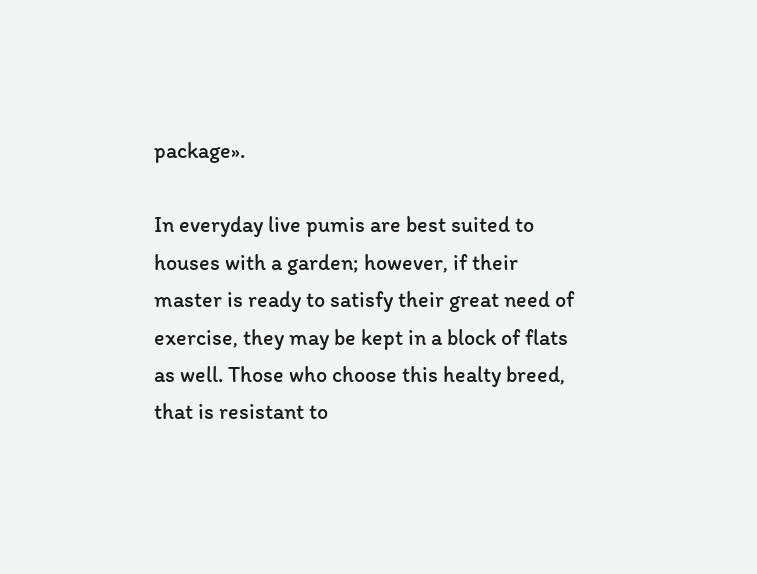package».

In everyday live pumis are best suited to houses with a garden; however, if their master is ready to satisfy their great need of exercise, they may be kept in a block of flats as well. Those who choose this healty breed, that is resistant to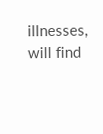illnesses, will find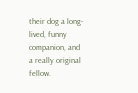their dog a long-lived, funny companion, and a really original fellow.